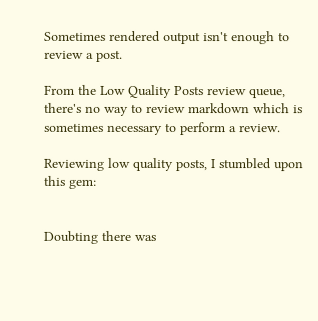Sometimes rendered output isn't enough to review a post.

From the Low Quality Posts review queue, there's no way to review markdown which is sometimes necessary to perform a review.

Reviewing low quality posts, I stumbled upon this gem:


Doubting there was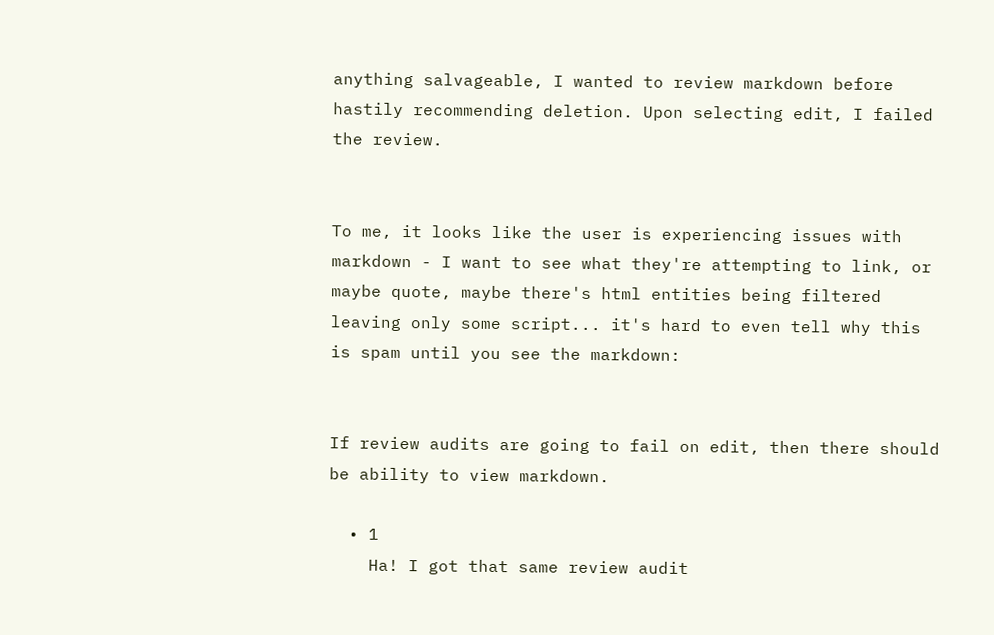anything salvageable, I wanted to review markdown before hastily recommending deletion. Upon selecting edit, I failed the review.


To me, it looks like the user is experiencing issues with markdown - I want to see what they're attempting to link, or maybe quote, maybe there's html entities being filtered leaving only some script... it's hard to even tell why this is spam until you see the markdown:


If review audits are going to fail on edit, then there should be ability to view markdown.

  • 1
    Ha! I got that same review audit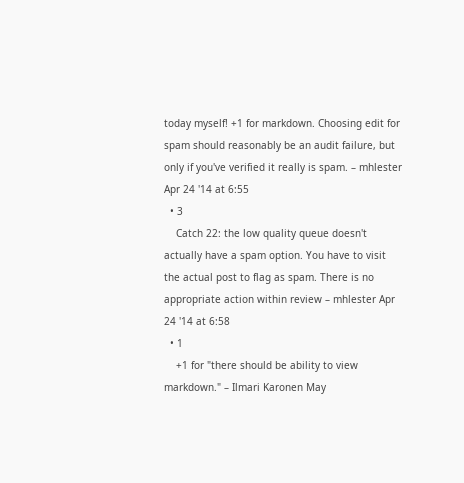today myself! +1 for markdown. Choosing edit for spam should reasonably be an audit failure, but only if you've verified it really is spam. – mhlester Apr 24 '14 at 6:55
  • 3
    Catch 22: the low quality queue doesn't actually have a spam option. You have to visit the actual post to flag as spam. There is no appropriate action within review – mhlester Apr 24 '14 at 6:58
  • 1
    +1 for "there should be ability to view markdown." – Ilmari Karonen May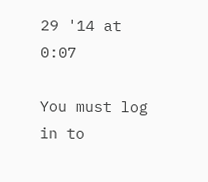29 '14 at 0:07

You must log in to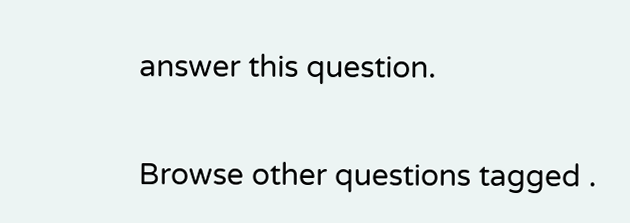answer this question.

Browse other questions tagged .